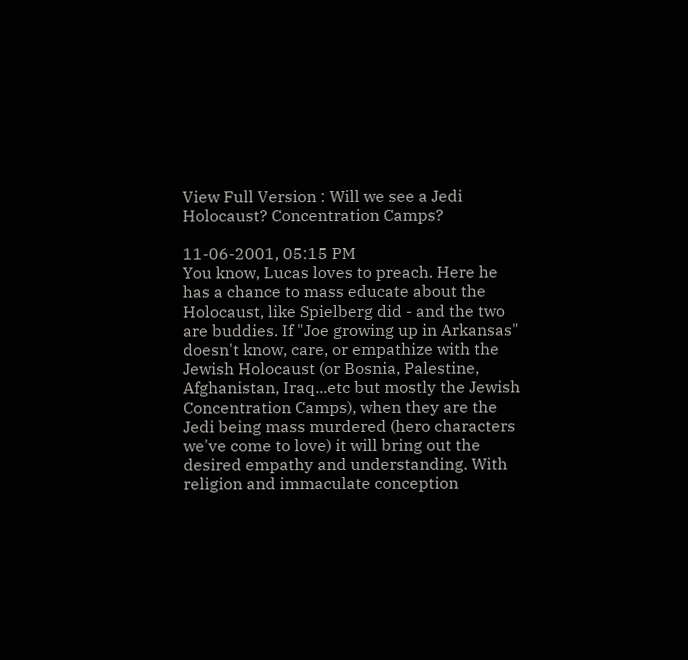View Full Version : Will we see a Jedi Holocaust? Concentration Camps?

11-06-2001, 05:15 PM
You know, Lucas loves to preach. Here he has a chance to mass educate about the Holocaust, like Spielberg did - and the two are buddies. If "Joe growing up in Arkansas" doesn't know, care, or empathize with the Jewish Holocaust (or Bosnia, Palestine, Afghanistan, Iraq...etc but mostly the Jewish Concentration Camps), when they are the Jedi being mass murdered (hero characters we've come to love) it will bring out the desired empathy and understanding. With religion and immaculate conception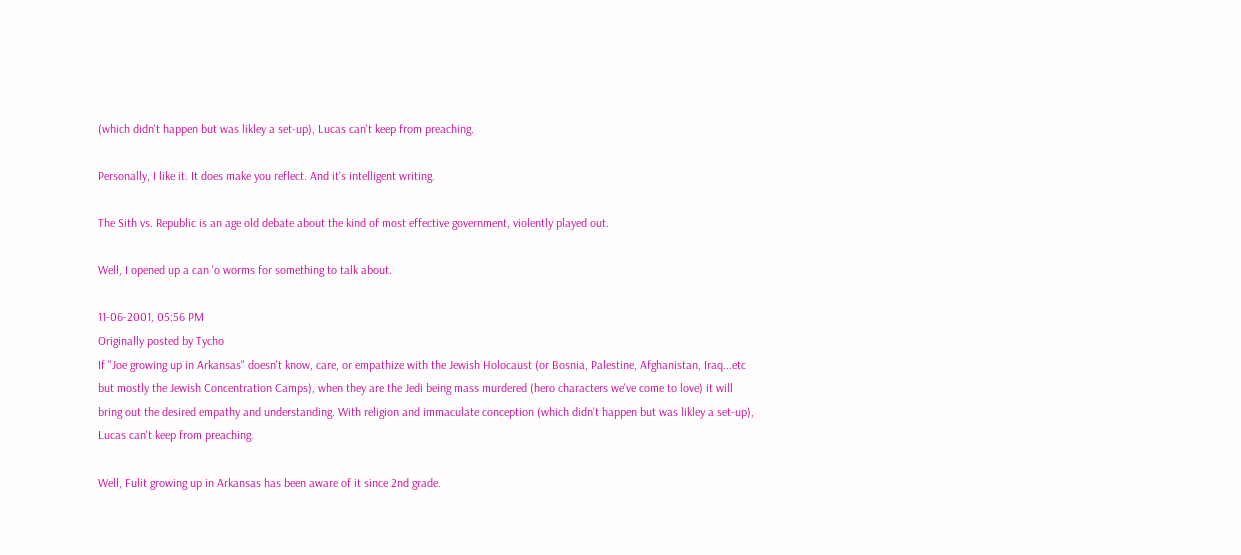(which didn't happen but was likley a set-up), Lucas can't keep from preaching.

Personally, I like it. It does make you reflect. And it's intelligent writing.

The Sith vs. Republic is an age old debate about the kind of most effective government, violently played out.

Well, I opened up a can 'o worms for something to talk about.

11-06-2001, 05:56 PM
Originally posted by Tycho
If "Joe growing up in Arkansas" doesn't know, care, or empathize with the Jewish Holocaust (or Bosnia, Palestine, Afghanistan, Iraq...etc but mostly the Jewish Concentration Camps), when they are the Jedi being mass murdered (hero characters we've come to love) it will bring out the desired empathy and understanding. With religion and immaculate conception (which didn't happen but was likley a set-up), Lucas can't keep from preaching.

Well, Fulit growing up in Arkansas has been aware of it since 2nd grade.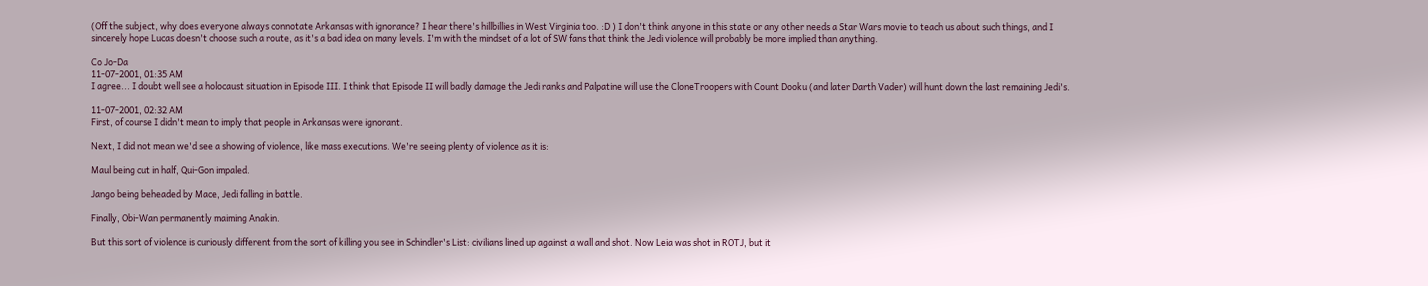(Off the subject, why does everyone always connotate Arkansas with ignorance? I hear there's hillbillies in West Virginia too. :D ) I don't think anyone in this state or any other needs a Star Wars movie to teach us about such things, and I sincerely hope Lucas doesn't choose such a route, as it's a bad idea on many levels. I'm with the mindset of a lot of SW fans that think the Jedi violence will probably be more implied than anything.

Co Jo-Da
11-07-2001, 01:35 AM
I agree... I doubt well see a holocaust situation in Episode III. I think that Episode II will badly damage the Jedi ranks and Palpatine will use the CloneTroopers with Count Dooku (and later Darth Vader) will hunt down the last remaining Jedi's.

11-07-2001, 02:32 AM
First, of course I didn't mean to imply that people in Arkansas were ignorant.

Next, I did not mean we'd see a showing of violence, like mass executions. We're seeing plenty of violence as it is:

Maul being cut in half, Qui-Gon impaled.

Jango being beheaded by Mace, Jedi falling in battle.

Finally, Obi-Wan permanently maiming Anakin.

But this sort of violence is curiously different from the sort of killing you see in Schindler's List: civilians lined up against a wall and shot. Now Leia was shot in ROTJ, but it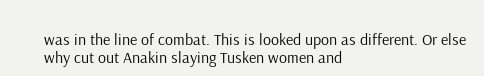was in the line of combat. This is looked upon as different. Or else why cut out Anakin slaying Tusken women and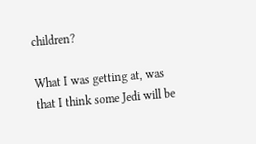children?

What I was getting at, was that I think some Jedi will be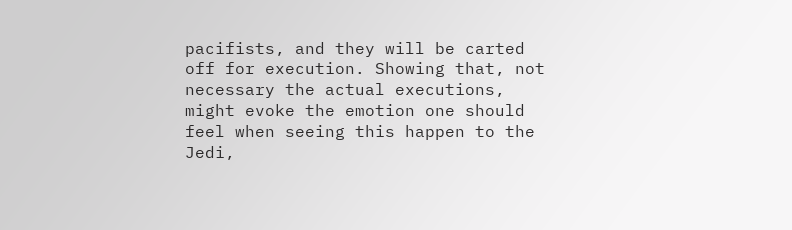pacifists, and they will be carted off for execution. Showing that, not necessary the actual executions, might evoke the emotion one should feel when seeing this happen to the Jedi,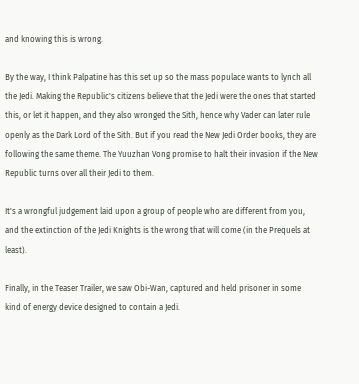and knowing this is wrong.

By the way, I think Palpatine has this set up so the mass populace wants to lynch all the Jedi. Making the Republic's citizens believe that the Jedi were the ones that started this, or let it happen, and they also wronged the Sith, hence why Vader can later rule openly as the Dark Lord of the Sith. But if you read the New Jedi Order books, they are following the same theme. The Yuuzhan Vong promise to halt their invasion if the New Republic turns over all their Jedi to them.

It's a wrongful judgement laid upon a group of people who are different from you, and the extinction of the Jedi Knights is the wrong that will come (in the Prequels at least).

Finally, in the Teaser Trailer, we saw Obi-Wan, captured and held prisoner in some kind of energy device designed to contain a Jedi.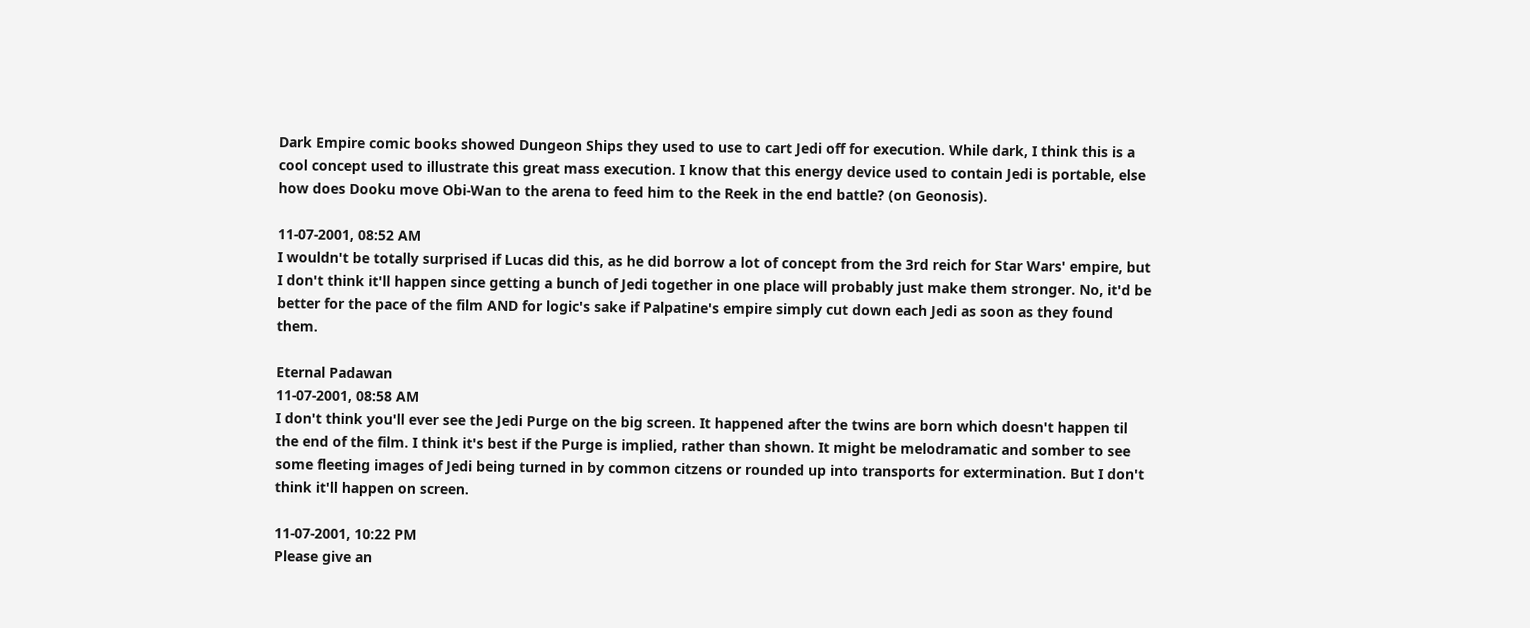Dark Empire comic books showed Dungeon Ships they used to use to cart Jedi off for execution. While dark, I think this is a cool concept used to illustrate this great mass execution. I know that this energy device used to contain Jedi is portable, else how does Dooku move Obi-Wan to the arena to feed him to the Reek in the end battle? (on Geonosis).

11-07-2001, 08:52 AM
I wouldn't be totally surprised if Lucas did this, as he did borrow a lot of concept from the 3rd reich for Star Wars' empire, but I don't think it'll happen since getting a bunch of Jedi together in one place will probably just make them stronger. No, it'd be better for the pace of the film AND for logic's sake if Palpatine's empire simply cut down each Jedi as soon as they found them.

Eternal Padawan
11-07-2001, 08:58 AM
I don't think you'll ever see the Jedi Purge on the big screen. It happened after the twins are born which doesn't happen til the end of the film. I think it's best if the Purge is implied, rather than shown. It might be melodramatic and somber to see some fleeting images of Jedi being turned in by common citzens or rounded up into transports for extermination. But I don't think it'll happen on screen.

11-07-2001, 10:22 PM
Please give an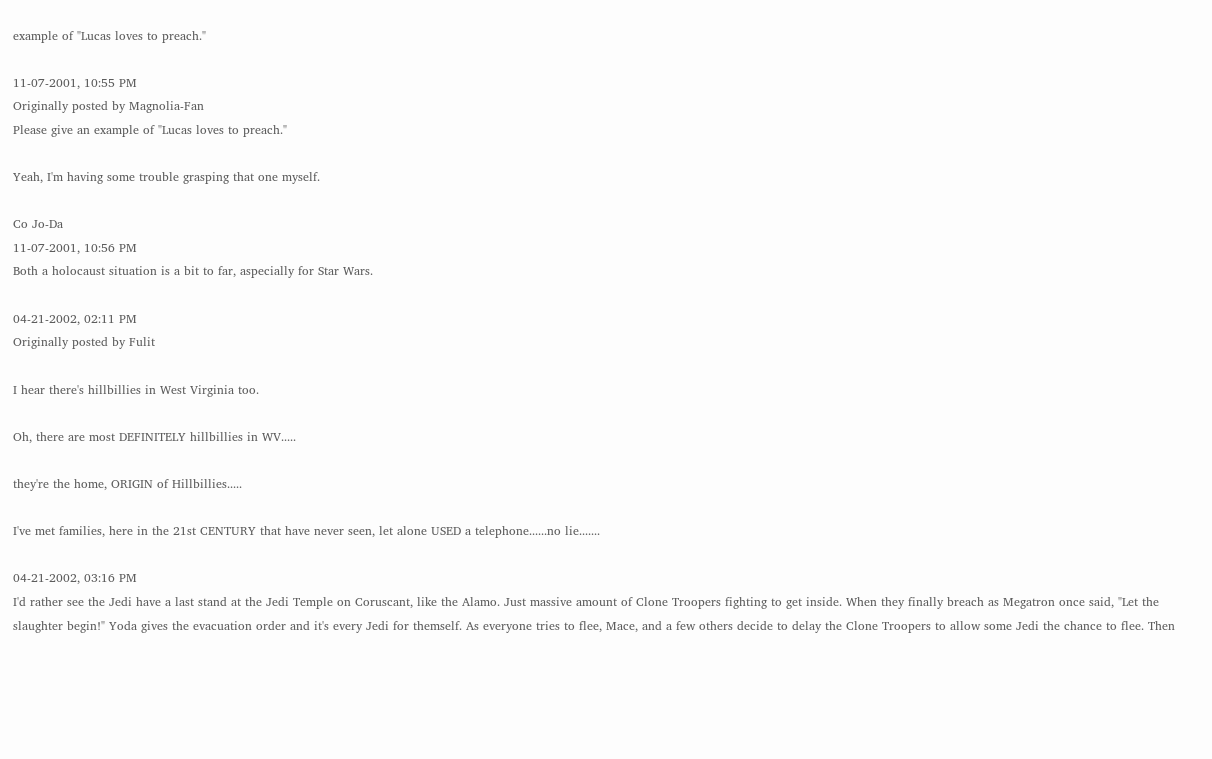example of "Lucas loves to preach."

11-07-2001, 10:55 PM
Originally posted by Magnolia-Fan
Please give an example of "Lucas loves to preach."

Yeah, I'm having some trouble grasping that one myself.

Co Jo-Da
11-07-2001, 10:56 PM
Both a holocaust situation is a bit to far, aspecially for Star Wars.

04-21-2002, 02:11 PM
Originally posted by Fulit

I hear there's hillbillies in West Virginia too.

Oh, there are most DEFINITELY hillbillies in WV.....

they're the home, ORIGIN of Hillbillies.....

I've met families, here in the 21st CENTURY that have never seen, let alone USED a telephone......no lie.......

04-21-2002, 03:16 PM
I'd rather see the Jedi have a last stand at the Jedi Temple on Coruscant, like the Alamo. Just massive amount of Clone Troopers fighting to get inside. When they finally breach as Megatron once said, "Let the slaughter begin!" Yoda gives the evacuation order and it's every Jedi for themself. As everyone tries to flee, Mace, and a few others decide to delay the Clone Troopers to allow some Jedi the chance to flee. Then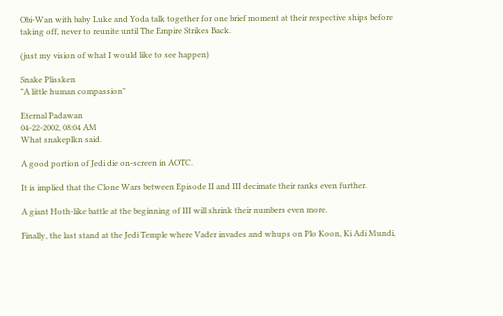Obi-Wan with baby Luke and Yoda talk together for one brief moment at their respective ships before taking off, never to reunite until The Empire Strikes Back.

(just my vision of what I would like to see happen)

Snake Plissken
"A little human compassion"

Eternal Padawan
04-22-2002, 08:04 AM
What snakeplkn said.

A good portion of Jedi die on-screen in AOTC.

It is implied that the Clone Wars between Episode II and III decimate their ranks even further.

A giant Hoth-like battle at the beginning of III will shrink their numbers even more.

Finally, the last stand at the Jedi Temple where Vader invades and whups on Plo Koon, Ki Adi Mundi,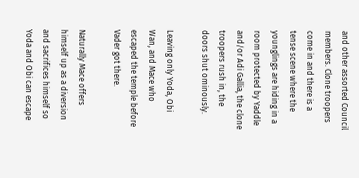and other assorted Council members. Clone troopers come in and there is a tense scene where the younglings are hiding in a room protected by Yaddle and/or Adi Gallia, the clone troopers rush in, the doors shut ominously.

Leaving only Yoda, Obi Wan, and Mace who escaped the temple before Vader got there.

Naturally Mace offers himself up as a diversion and sacrifices himself so Yoda and Obi can escape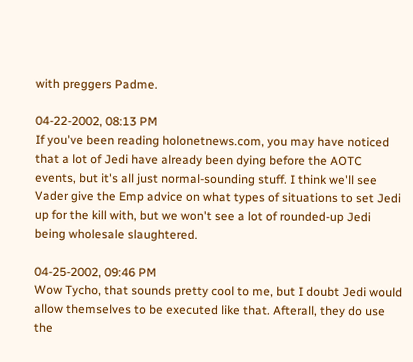with preggers Padme.

04-22-2002, 08:13 PM
If you've been reading holonetnews.com, you may have noticed that a lot of Jedi have already been dying before the AOTC events, but it's all just normal-sounding stuff. I think we'll see Vader give the Emp advice on what types of situations to set Jedi up for the kill with, but we won't see a lot of rounded-up Jedi being wholesale slaughtered.

04-25-2002, 09:46 PM
Wow Tycho, that sounds pretty cool to me, but I doubt Jedi would allow themselves to be executed like that. Afterall, they do use the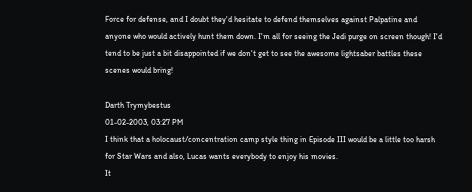Force for defense, and I doubt they'd hesitate to defend themselves against Palpatine and anyone who would actively hunt them down. I'm all for seeing the Jedi purge on screen though! I'd tend to be just a bit disappointed if we don't get to see the awesome lightsaber battles these scenes would bring!

Darth Trymybestus
01-02-2003, 03:27 PM
I think that a holocaust/concentration camp style thing in Episode III would be a little too harsh for Star Wars and also, Lucas wants everybody to enjoy his movies.
It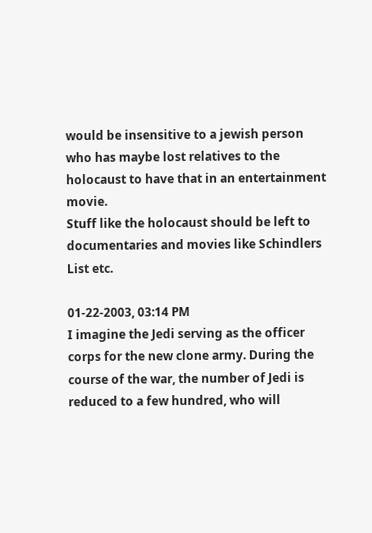would be insensitive to a jewish person who has maybe lost relatives to the holocaust to have that in an entertainment movie.
Stuff like the holocaust should be left to documentaries and movies like Schindlers List etc.

01-22-2003, 03:14 PM
I imagine the Jedi serving as the officer corps for the new clone army. During the course of the war, the number of Jedi is reduced to a few hundred, who will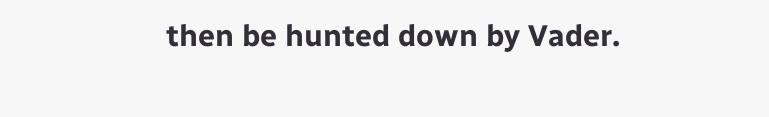then be hunted down by Vader.